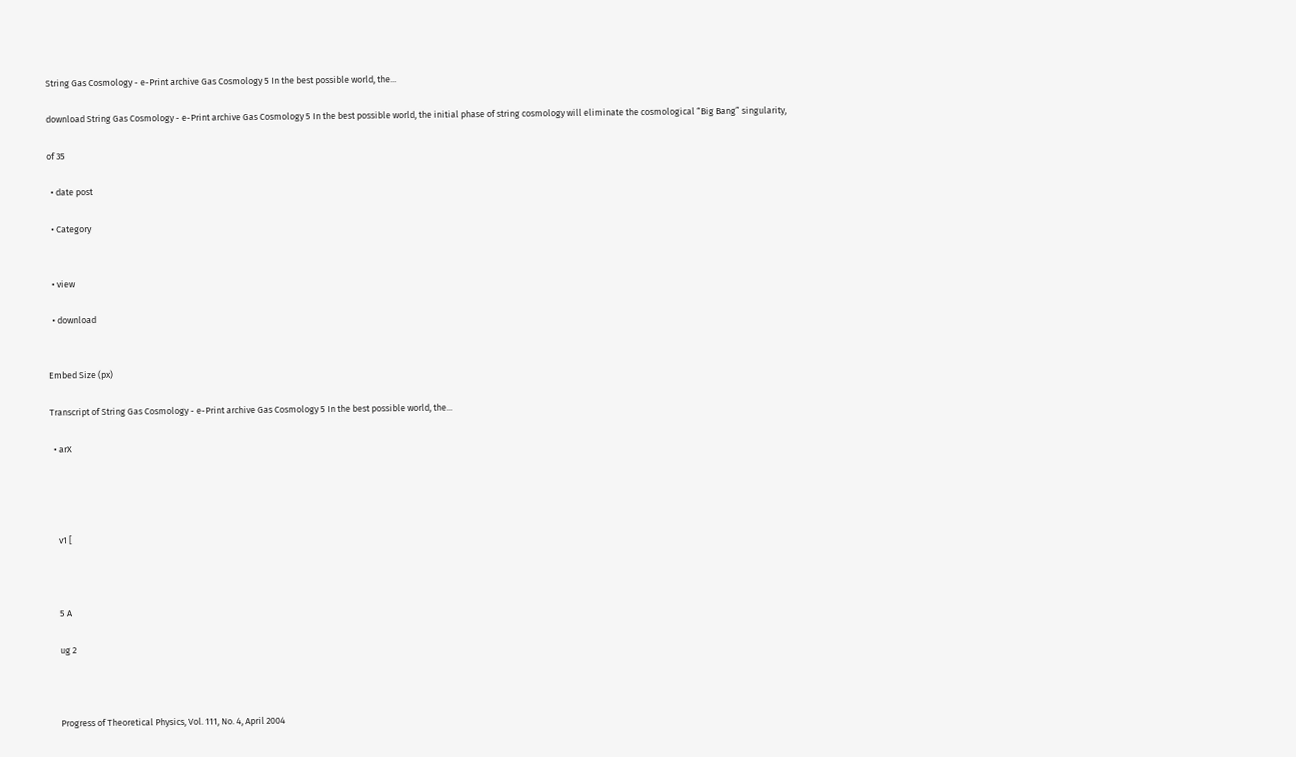String Gas Cosmology - e-Print archive Gas Cosmology 5 In the best possible world, the...

download String Gas Cosmology - e-Print archive Gas Cosmology 5 In the best possible world, the initial phase of string cosmology will eliminate the cosmological “Big Bang” singularity,

of 35

  • date post

  • Category


  • view

  • download


Embed Size (px)

Transcript of String Gas Cosmology - e-Print archive Gas Cosmology 5 In the best possible world, the...

  • arX




    v1 [



    5 A

    ug 2



    Progress of Theoretical Physics, Vol. 111, No. 4, April 2004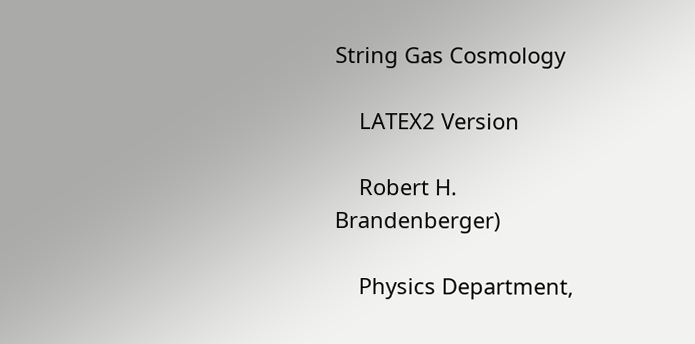String Gas Cosmology

    LATEX2 Version

    Robert H. Brandenberger)

    Physics Department,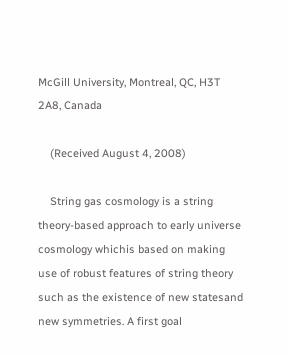McGill University, Montreal, QC, H3T 2A8, Canada

    (Received August 4, 2008)

    String gas cosmology is a string theory-based approach to early universe cosmology whichis based on making use of robust features of string theory such as the existence of new statesand new symmetries. A first goal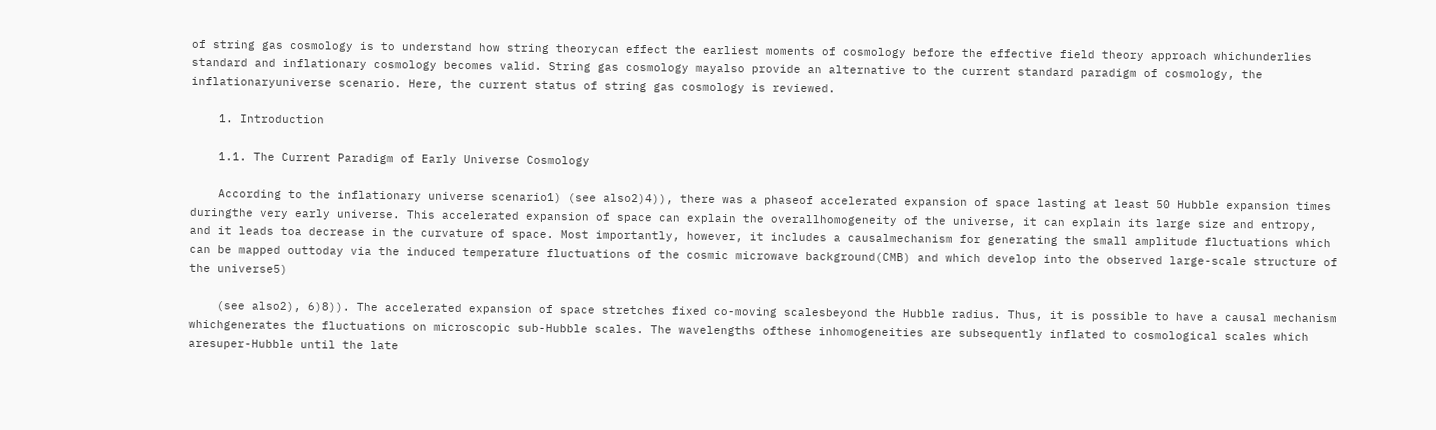of string gas cosmology is to understand how string theorycan effect the earliest moments of cosmology before the effective field theory approach whichunderlies standard and inflationary cosmology becomes valid. String gas cosmology mayalso provide an alternative to the current standard paradigm of cosmology, the inflationaryuniverse scenario. Here, the current status of string gas cosmology is reviewed.

    1. Introduction

    1.1. The Current Paradigm of Early Universe Cosmology

    According to the inflationary universe scenario1) (see also2)4)), there was a phaseof accelerated expansion of space lasting at least 50 Hubble expansion times duringthe very early universe. This accelerated expansion of space can explain the overallhomogeneity of the universe, it can explain its large size and entropy, and it leads toa decrease in the curvature of space. Most importantly, however, it includes a causalmechanism for generating the small amplitude fluctuations which can be mapped outtoday via the induced temperature fluctuations of the cosmic microwave background(CMB) and which develop into the observed large-scale structure of the universe5)

    (see also2), 6)8)). The accelerated expansion of space stretches fixed co-moving scalesbeyond the Hubble radius. Thus, it is possible to have a causal mechanism whichgenerates the fluctuations on microscopic sub-Hubble scales. The wavelengths ofthese inhomogeneities are subsequently inflated to cosmological scales which aresuper-Hubble until the late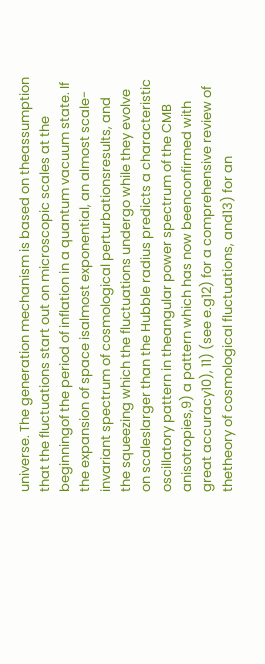universe. The generation mechanism is based on theassumption that the fluctuations start out on microscopic scales at the beginningof the period of inflation in a quantum vacuum state. If the expansion of space isalmost exponential, an almost scale-invariant spectrum of cosmological perturbationsresults, and the squeezing which the fluctuations undergo while they evolve on scaleslarger than the Hubble radius predicts a characteristic oscillatory pattern in theangular power spectrum of the CMB anisotropies,9) a pattern which has now beenconfirmed with great accuracy10), 11) (see e.g12) for a comprehensive review of thetheory of cosmological fluctuations, and13) for an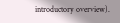introductory overview).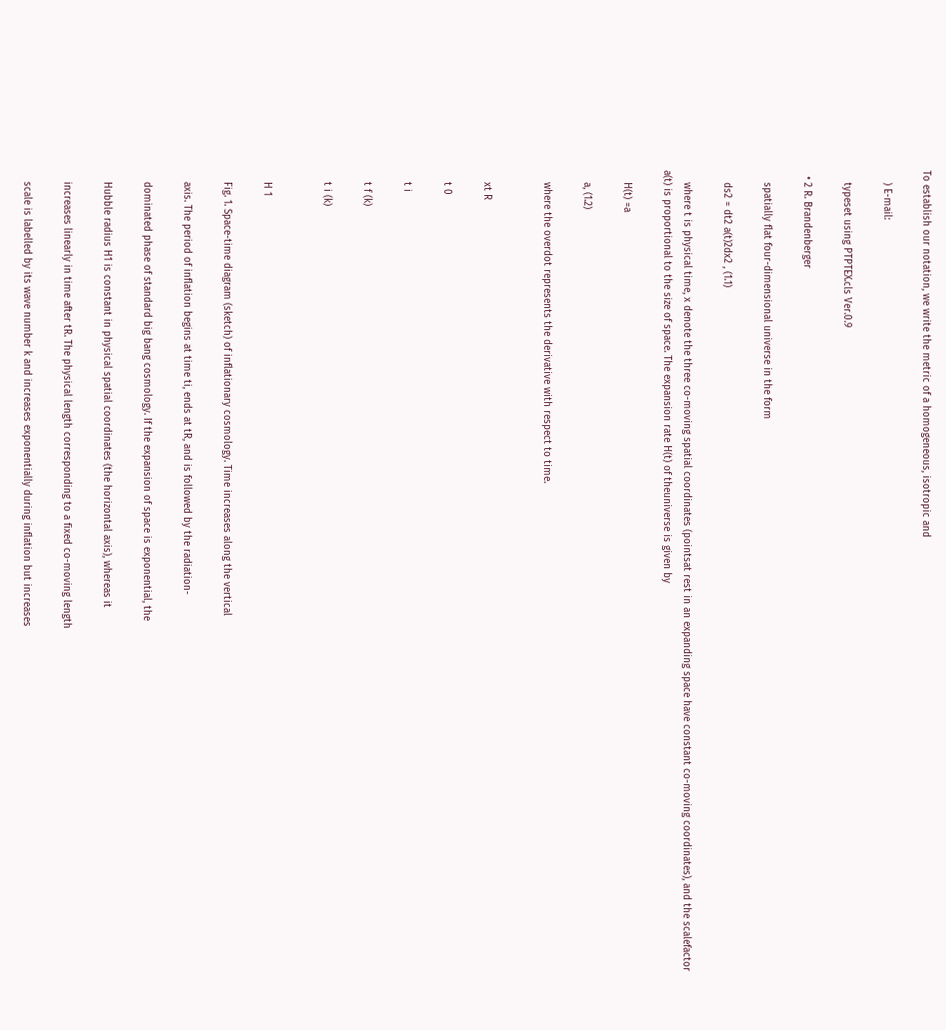To establish our notation, we write the metric of a homogeneous, isotropic and

    ) E-mail:

    typeset using PTPTEX.cls Ver.0.9

  • 2 R. Brandenberger

    spatially flat four-dimensional universe in the form

    ds2 = dt2 a(t)2dx2 , (1.1)

    where t is physical time, x denote the three co-moving spatial coordinates (pointsat rest in an expanding space have constant co-moving coordinates), and the scalefactor a(t) is proportional to the size of space. The expansion rate H(t) of theuniverse is given by

    H(t) =a

    a, (1.2)

    where the overdot represents the derivative with respect to time.


    xt R

    t 0

    t i

    t f (k)

    t i (k)


    H 1

    Fig. 1. Space-time diagram (sketch) of inflationary cosmology. Time increases along the vertical

    axis. The period of inflation begins at time ti, ends at tR, and is followed by the radiation-

    dominated phase of standard big bang cosmology. If the expansion of space is exponential, the

    Hubble radius H1 is constant in physical spatial coordinates (the horizontal axis), whereas it

    increases linearly in time after tR. The physical length corresponding to a fixed co-moving length

    scale is labelled by its wave number k and increases exponentially during inflation but increases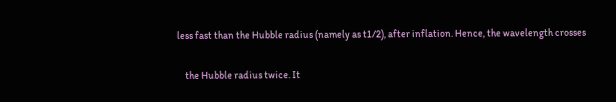less fast than the Hubble radius (namely as t1/2), after inflation. Hence, the wavelength crosses

    the Hubble radius twice. It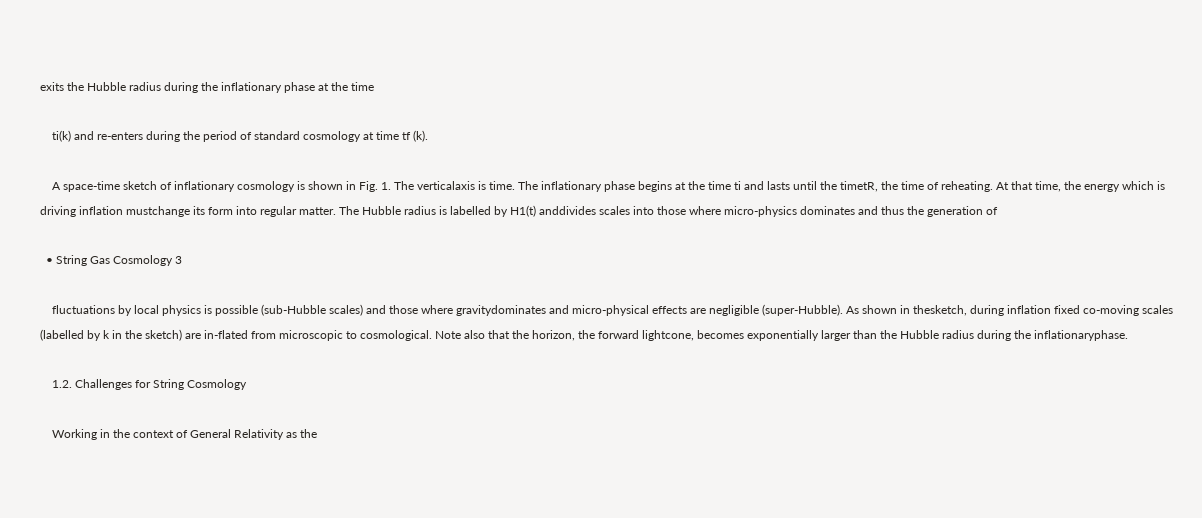exits the Hubble radius during the inflationary phase at the time

    ti(k) and re-enters during the period of standard cosmology at time tf (k).

    A space-time sketch of inflationary cosmology is shown in Fig. 1. The verticalaxis is time. The inflationary phase begins at the time ti and lasts until the timetR, the time of reheating. At that time, the energy which is driving inflation mustchange its form into regular matter. The Hubble radius is labelled by H1(t) anddivides scales into those where micro-physics dominates and thus the generation of

  • String Gas Cosmology 3

    fluctuations by local physics is possible (sub-Hubble scales) and those where gravitydominates and micro-physical effects are negligible (super-Hubble). As shown in thesketch, during inflation fixed co-moving scales (labelled by k in the sketch) are in-flated from microscopic to cosmological. Note also that the horizon, the forward lightcone, becomes exponentially larger than the Hubble radius during the inflationaryphase.

    1.2. Challenges for String Cosmology

    Working in the context of General Relativity as the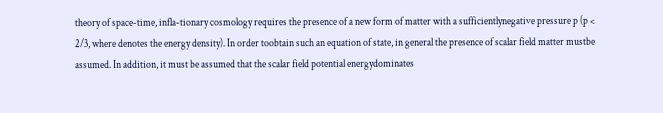theory of space-time, infla-tionary cosmology requires the presence of a new form of matter with a sufficientlynegative pressure p (p < 2/3, where denotes the energy density). In order toobtain such an equation of state, in general the presence of scalar field matter mustbe assumed. In addition, it must be assumed that the scalar field potential energydominates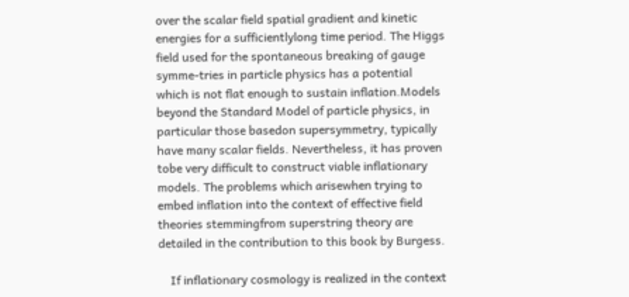over the scalar field spatial gradient and kinetic energies for a sufficientlylong time period. The Higgs field used for the spontaneous breaking of gauge symme-tries in particle physics has a potential which is not flat enough to sustain inflation.Models beyond the Standard Model of particle physics, in particular those basedon supersymmetry, typically have many scalar fields. Nevertheless, it has proven tobe very difficult to construct viable inflationary models. The problems which arisewhen trying to embed inflation into the context of effective field theories stemmingfrom superstring theory are detailed in the contribution to this book by Burgess.

    If inflationary cosmology is realized in the context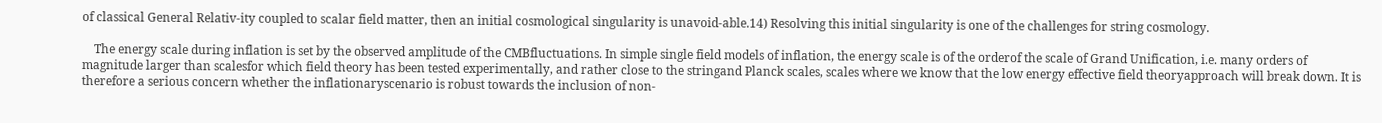of classical General Relativ-ity coupled to scalar field matter, then an initial cosmological singularity is unavoid-able.14) Resolving this initial singularity is one of the challenges for string cosmology.

    The energy scale during inflation is set by the observed amplitude of the CMBfluctuations. In simple single field models of inflation, the energy scale is of the orderof the scale of Grand Unification, i.e. many orders of magnitude larger than scalesfor which field theory has been tested experimentally, and rather close to the stringand Planck scales, scales where we know that the low energy effective field theoryapproach will break down. It is therefore a serious concern whether the inflationaryscenario is robust towards the inclusion of non-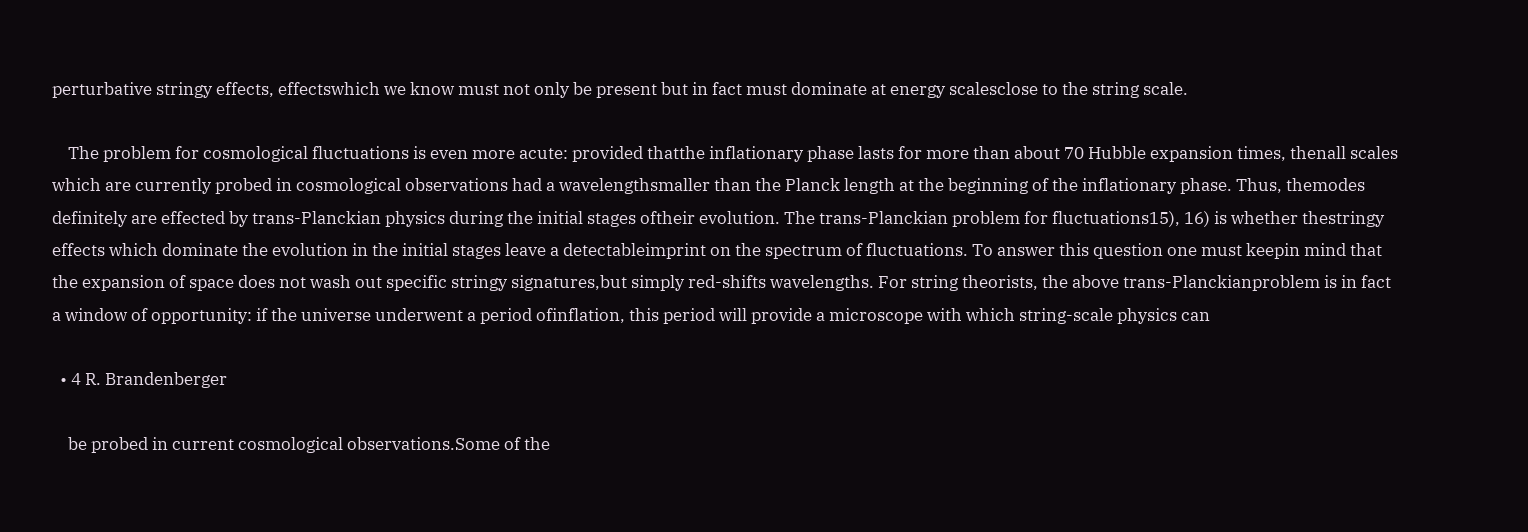perturbative stringy effects, effectswhich we know must not only be present but in fact must dominate at energy scalesclose to the string scale.

    The problem for cosmological fluctuations is even more acute: provided thatthe inflationary phase lasts for more than about 70 Hubble expansion times, thenall scales which are currently probed in cosmological observations had a wavelengthsmaller than the Planck length at the beginning of the inflationary phase. Thus, themodes definitely are effected by trans-Planckian physics during the initial stages oftheir evolution. The trans-Planckian problem for fluctuations15), 16) is whether thestringy effects which dominate the evolution in the initial stages leave a detectableimprint on the spectrum of fluctuations. To answer this question one must keepin mind that the expansion of space does not wash out specific stringy signatures,but simply red-shifts wavelengths. For string theorists, the above trans-Planckianproblem is in fact a window of opportunity: if the universe underwent a period ofinflation, this period will provide a microscope with which string-scale physics can

  • 4 R. Brandenberger

    be probed in current cosmological observations.Some of the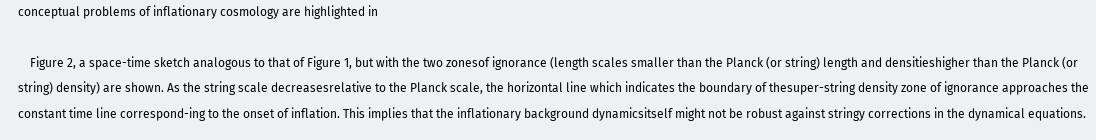conceptual problems of inflationary cosmology are highlighted in

    Figure 2, a space-time sketch analogous to that of Figure 1, but with the two zonesof ignorance (length scales smaller than the Planck (or string) length and densitieshigher than the Planck (or string) density) are shown. As the string scale decreasesrelative to the Planck scale, the horizontal line which indicates the boundary of thesuper-string density zone of ignorance approaches the constant time line correspond-ing to the onset of inflation. This implies that the inflationary background dynamicsitself might not be robust against stringy corrections in the dynamical equations.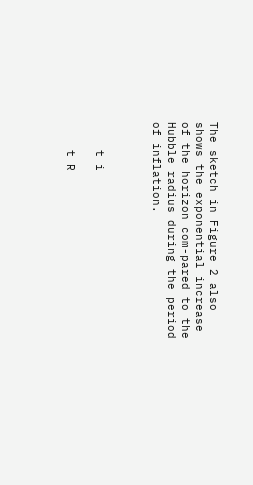The sketch in Figure 2 also shows the exponential increase of the horizon com-pared to the Hubble radius during the period of inflation.



    t i

    t R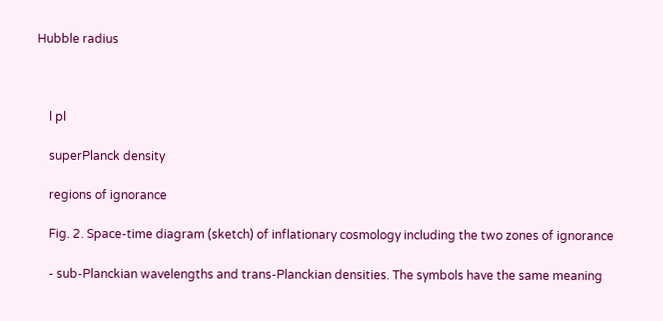Hubble radius



    l pl

    superPlanck density

    regions of ignorance

    Fig. 2. Space-time diagram (sketch) of inflationary cosmology including the two zones of ignorance

    - sub-Planckian wavelengths and trans-Planckian densities. The symbols have the same meaning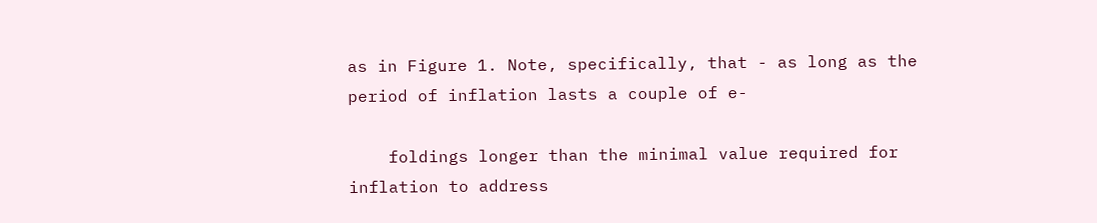as in Figure 1. Note, specifically, that - as long as the period of inflation lasts a couple of e-

    foldings longer than the minimal value required for inflation to address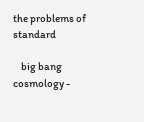the problems of standard

    big bang cosmology -